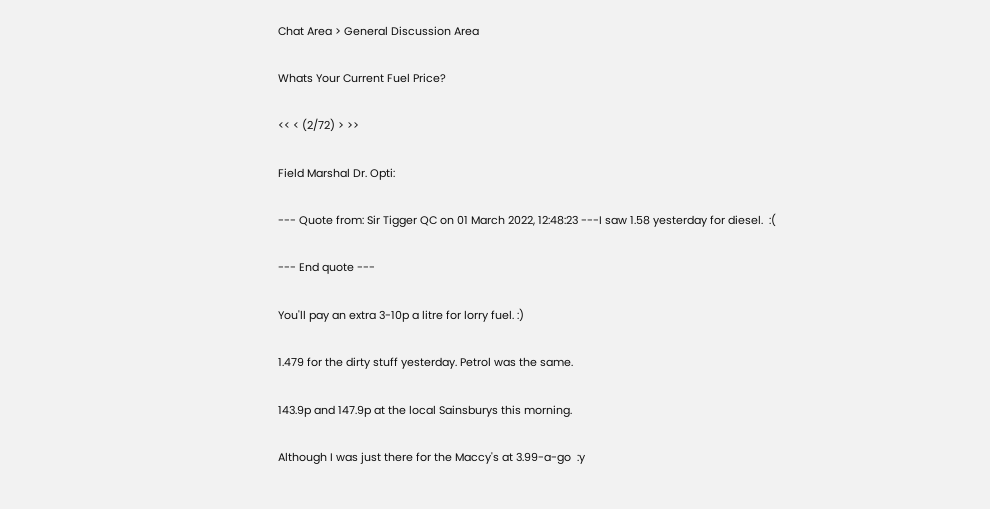Chat Area > General Discussion Area

Whats Your Current Fuel Price?

<< < (2/72) > >>

Field Marshal Dr. Opti:

--- Quote from: Sir Tigger QC on 01 March 2022, 12:48:23 ---I saw 1.58 yesterday for diesel.  :(

--- End quote ---

You'll pay an extra 3-10p a litre for lorry fuel. :)

1.479 for the dirty stuff yesterday. Petrol was the same.

143.9p and 147.9p at the local Sainsburys this morning.

Although I was just there for the Maccy's at 3.99-a-go  :y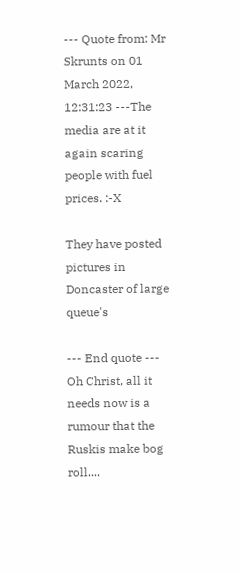--- Quote from: Mr Skrunts on 01 March 2022, 12:31:23 ---The media are at it again scaring people with fuel prices. :-X

They have posted pictures in Doncaster of large queue's

--- End quote ---
Oh Christ, all it needs now is a rumour that the Ruskis make bog roll....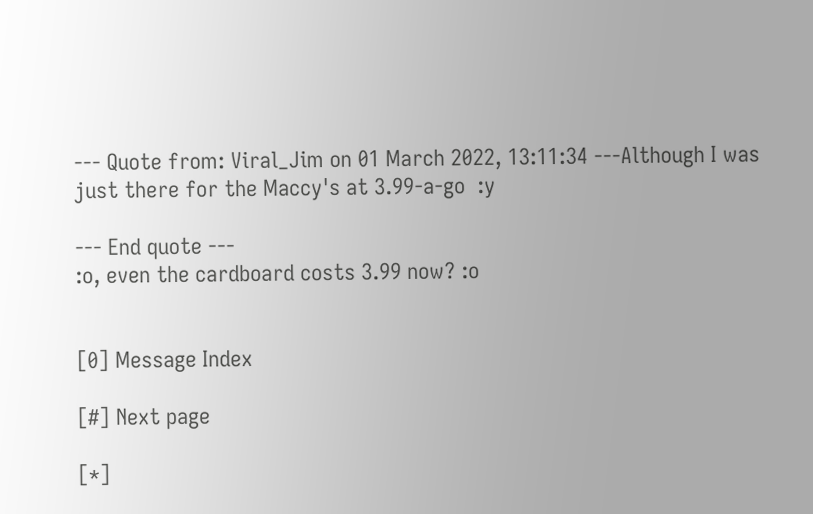--- Quote from: Viral_Jim on 01 March 2022, 13:11:34 ---Although I was just there for the Maccy's at 3.99-a-go  :y

--- End quote ---
:o, even the cardboard costs 3.99 now? :o


[0] Message Index

[#] Next page

[*]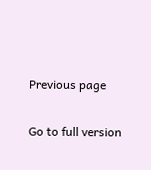Previous page

Go to full version